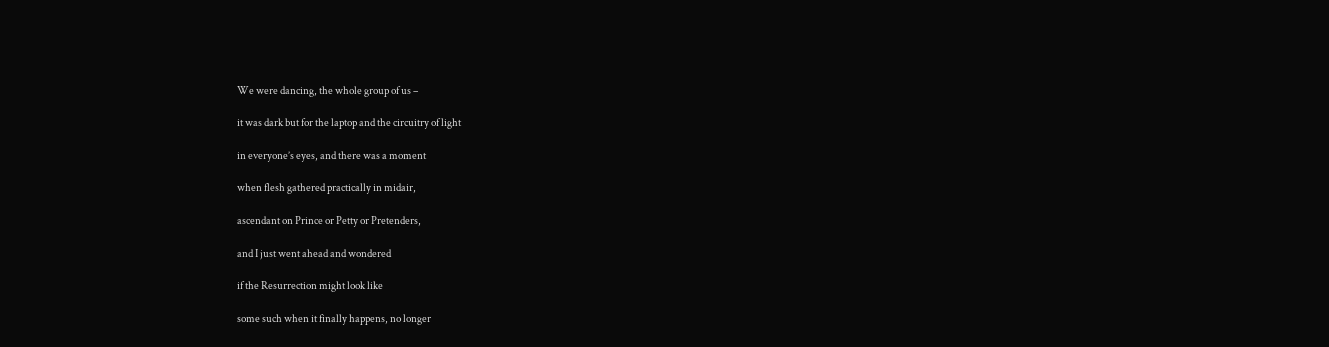We were dancing, the whole group of us –

it was dark but for the laptop and the circuitry of light

in everyone’s eyes, and there was a moment

when flesh gathered practically in midair,

ascendant on Prince or Petty or Pretenders,

and I just went ahead and wondered

if the Resurrection might look like

some such when it finally happens, no longer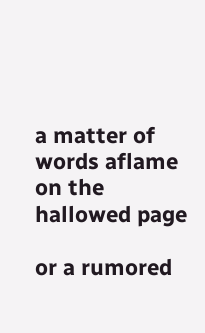a matter of words aflame on the hallowed page

or a rumored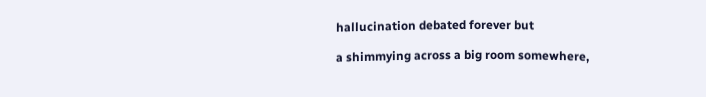hallucination debated forever but

a shimmying across a big room somewhere,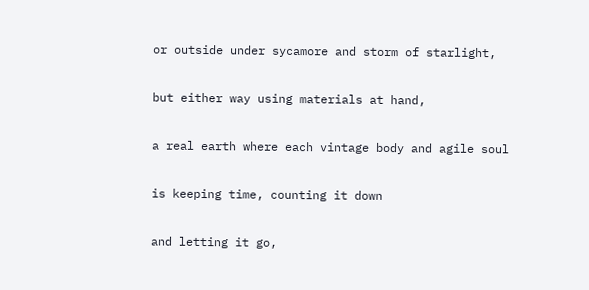or outside under sycamore and storm of starlight,

but either way using materials at hand,

a real earth where each vintage body and agile soul

is keeping time, counting it down

and letting it go,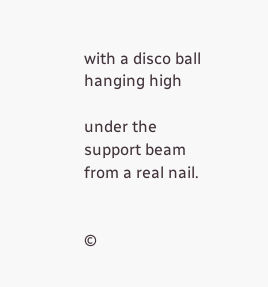with a disco ball hanging high

under the support beam from a real nail.


©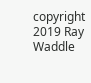copyright 2019 Ray Waddle